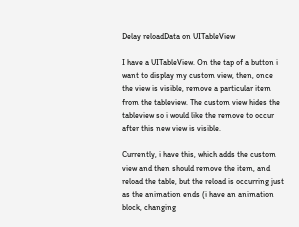Delay reloadData on UITableView

I have a UITableView. On the tap of a button i want to display my custom view, then, once the view is visible, remove a particular item from the tableview. The custom view hides the tableview so i would like the remove to occur after this new view is visible.

Currently, i have this, which adds the custom view and then should remove the item, and reload the table, but the reload is occurring just as the animation ends (i have an animation block, changing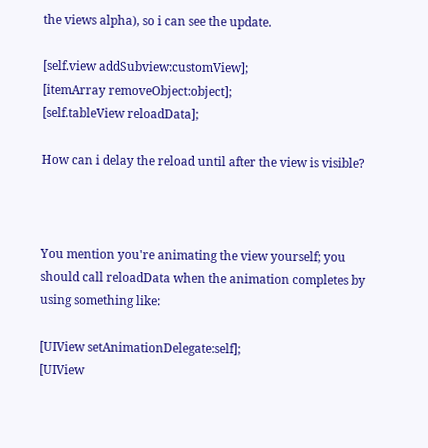the views alpha), so i can see the update.

[self.view addSubview:customView];
[itemArray removeObject:object];
[self.tableView reloadData];

How can i delay the reload until after the view is visible?



You mention you're animating the view yourself; you should call reloadData when the animation completes by using something like:

[UIView setAnimationDelegate:self];
[UIView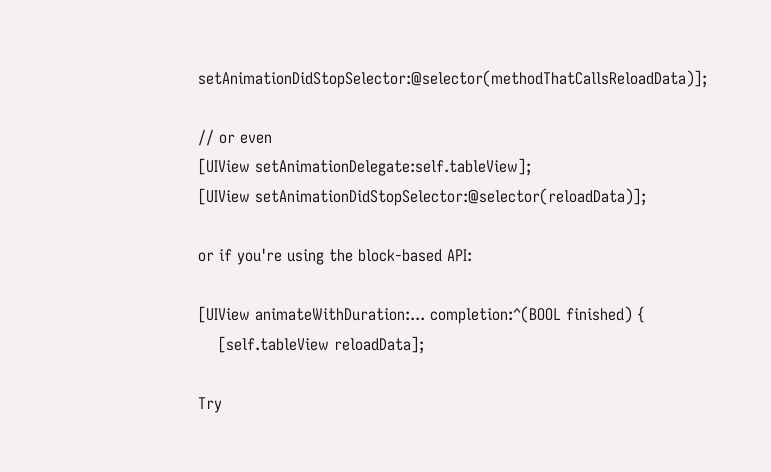setAnimationDidStopSelector:@selector(methodThatCallsReloadData)];

// or even
[UIView setAnimationDelegate:self.tableView];
[UIView setAnimationDidStopSelector:@selector(reloadData)];

or if you're using the block-based API:

[UIView animateWithDuration:... completion:^(BOOL finished) {
    [self.tableView reloadData];

Try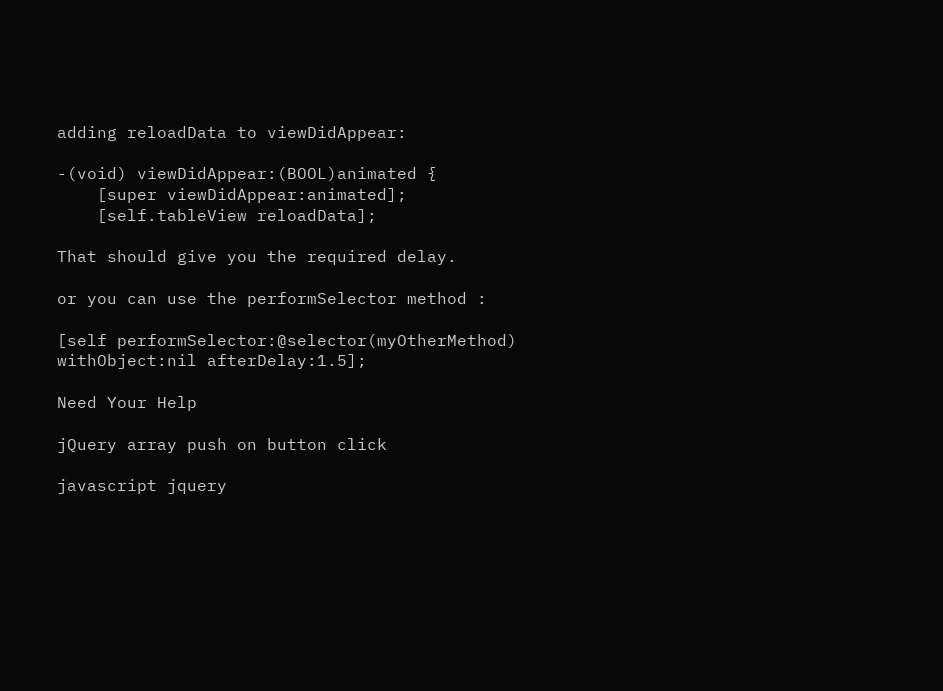adding reloadData to viewDidAppear:

-(void) viewDidAppear:(BOOL)animated {
    [super viewDidAppear:animated];
    [self.tableView reloadData];

That should give you the required delay.

or you can use the performSelector method :

[self performSelector:@selector(myOtherMethod) withObject:nil afterDelay:1.5];

Need Your Help

jQuery array push on button click

javascript jquery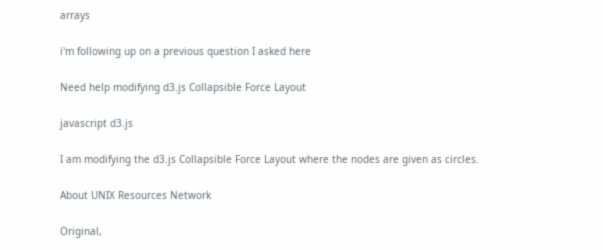arrays

i'm following up on a previous question I asked here

Need help modifying d3.js Collapsible Force Layout

javascript d3.js

I am modifying the d3.js Collapsible Force Layout where the nodes are given as circles.

About UNIX Resources Network

Original,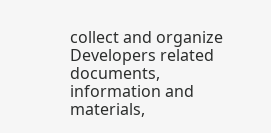collect and organize Developers related documents, information and materials,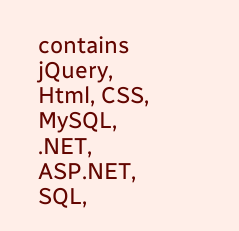contains jQuery, Html, CSS, MySQL, .NET, ASP.NET, SQL,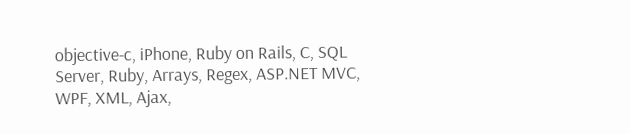objective-c, iPhone, Ruby on Rails, C, SQL Server, Ruby, Arrays, Regex, ASP.NET MVC, WPF, XML, Ajax,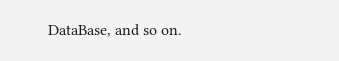DataBase, and so on.